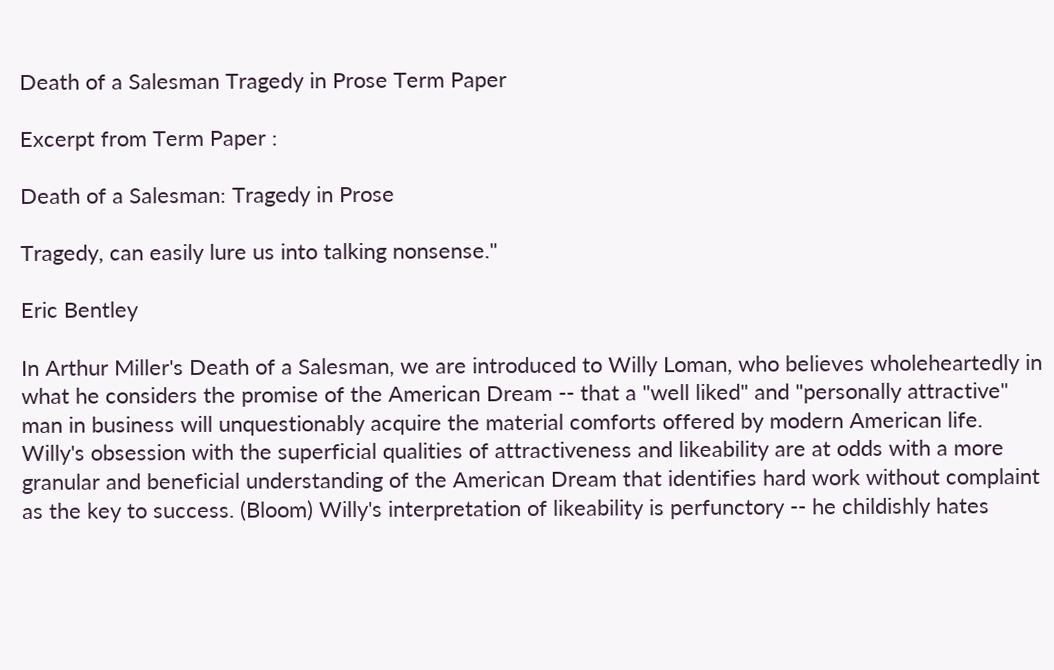Death of a Salesman Tragedy in Prose Term Paper

Excerpt from Term Paper :

Death of a Salesman: Tragedy in Prose

Tragedy, can easily lure us into talking nonsense."

Eric Bentley

In Arthur Miller's Death of a Salesman, we are introduced to Willy Loman, who believes wholeheartedly in what he considers the promise of the American Dream -- that a "well liked" and "personally attractive" man in business will unquestionably acquire the material comforts offered by modern American life. Willy's obsession with the superficial qualities of attractiveness and likeability are at odds with a more granular and beneficial understanding of the American Dream that identifies hard work without complaint as the key to success. (Bloom) Willy's interpretation of likeability is perfunctory -- he childishly hates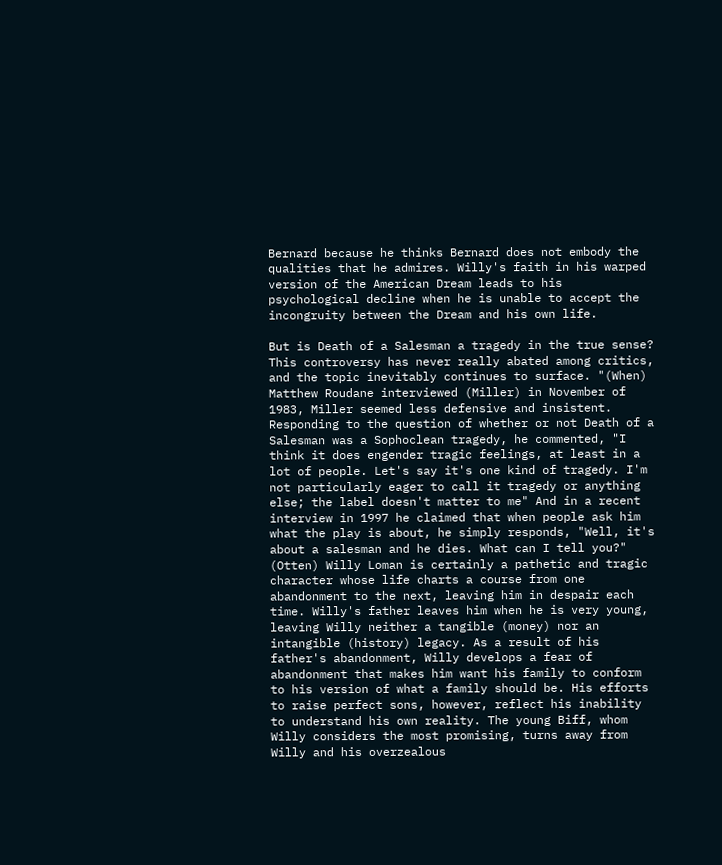Bernard because he thinks Bernard does not embody the qualities that he admires. Willy's faith in his warped version of the American Dream leads to his psychological decline when he is unable to accept the incongruity between the Dream and his own life.

But is Death of a Salesman a tragedy in the true sense? This controversy has never really abated among critics, and the topic inevitably continues to surface. "(When) Matthew Roudane interviewed (Miller) in November of 1983, Miller seemed less defensive and insistent. Responding to the question of whether or not Death of a Salesman was a Sophoclean tragedy, he commented, "I think it does engender tragic feelings, at least in a lot of people. Let's say it's one kind of tragedy. I'm not particularly eager to call it tragedy or anything else; the label doesn't matter to me" And in a recent interview in 1997 he claimed that when people ask him what the play is about, he simply responds, "Well, it's about a salesman and he dies. What can I tell you?" (Otten) Willy Loman is certainly a pathetic and tragic character whose life charts a course from one abandonment to the next, leaving him in despair each time. Willy's father leaves him when he is very young, leaving Willy neither a tangible (money) nor an intangible (history) legacy. As a result of his father's abandonment, Willy develops a fear of abandonment that makes him want his family to conform to his version of what a family should be. His efforts to raise perfect sons, however, reflect his inability to understand his own reality. The young Biff, whom Willy considers the most promising, turns away from Willy and his overzealous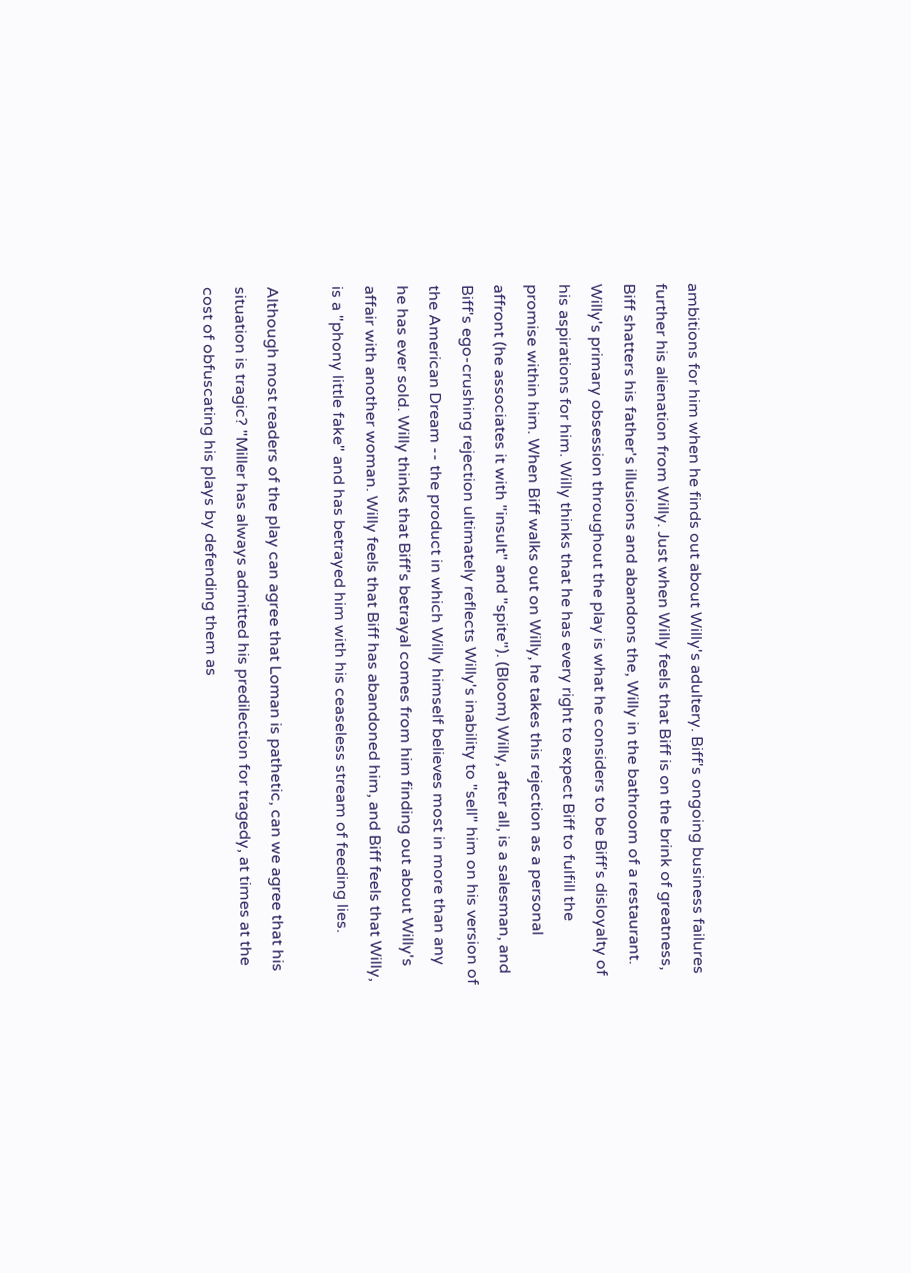ambitions for him when he finds out about Willy's adultery. Biff's ongoing business failures further his alienation from Willy. Just when Willy feels that Biff is on the brink of greatness, Biff shatters his father's illusions and abandons the, Willy in the bathroom of a restaurant. Willy's primary obsession throughout the play is what he considers to be Biff's disloyalty of his aspirations for him. Willy thinks that he has every right to expect Biff to fulfill the promise within him. When Biff walks out on Willy, he takes this rejection as a personal affront (he associates it with "insult" and "spite"). (Bloom) Willy, after all, is a salesman, and Biff's ego-crushing rejection ultimately reflects Willy's inability to "sell" him on his version of the American Dream -- the product in which Willy himself believes most in more than any he has ever sold. Willy thinks that Biff's betrayal comes from him finding out about Willy's affair with another woman. Willy feels that Biff has abandoned him, and Biff feels that Willy, is a "phony little fake" and has betrayed him with his ceaseless stream of feeding lies.

Although most readers of the play can agree that Loman is pathetic, can we agree that his situation is tragic? "Miller has always admitted his predilection for tragedy, at times at the cost of obfuscating his plays by defending them as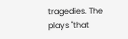tragedies. The plays "that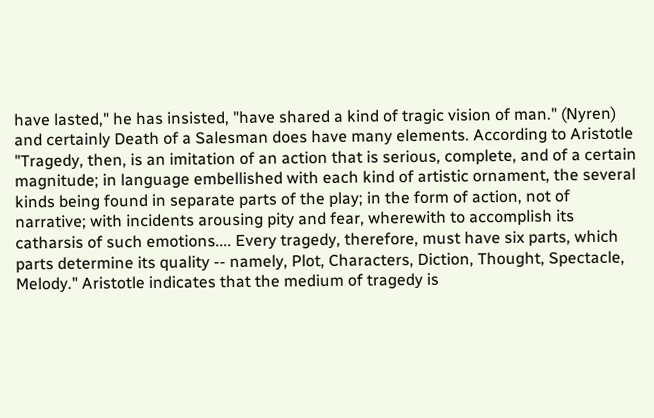have lasted," he has insisted, "have shared a kind of tragic vision of man." (Nyren) and certainly Death of a Salesman does have many elements. According to Aristotle "Tragedy, then, is an imitation of an action that is serious, complete, and of a certain magnitude; in language embellished with each kind of artistic ornament, the several kinds being found in separate parts of the play; in the form of action, not of narrative; with incidents arousing pity and fear, wherewith to accomplish its catharsis of such emotions.... Every tragedy, therefore, must have six parts, which parts determine its quality -- namely, Plot, Characters, Diction, Thought, Spectacle, Melody." Aristotle indicates that the medium of tragedy is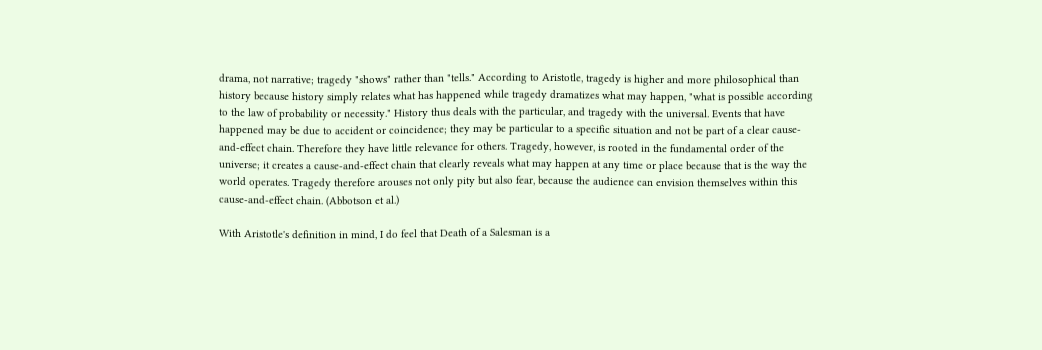drama, not narrative; tragedy "shows" rather than "tells." According to Aristotle, tragedy is higher and more philosophical than history because history simply relates what has happened while tragedy dramatizes what may happen, "what is possible according to the law of probability or necessity." History thus deals with the particular, and tragedy with the universal. Events that have happened may be due to accident or coincidence; they may be particular to a specific situation and not be part of a clear cause-and-effect chain. Therefore they have little relevance for others. Tragedy, however, is rooted in the fundamental order of the universe; it creates a cause-and-effect chain that clearly reveals what may happen at any time or place because that is the way the world operates. Tragedy therefore arouses not only pity but also fear, because the audience can envision themselves within this cause-and-effect chain. (Abbotson et al.)

With Aristotle's definition in mind, I do feel that Death of a Salesman is a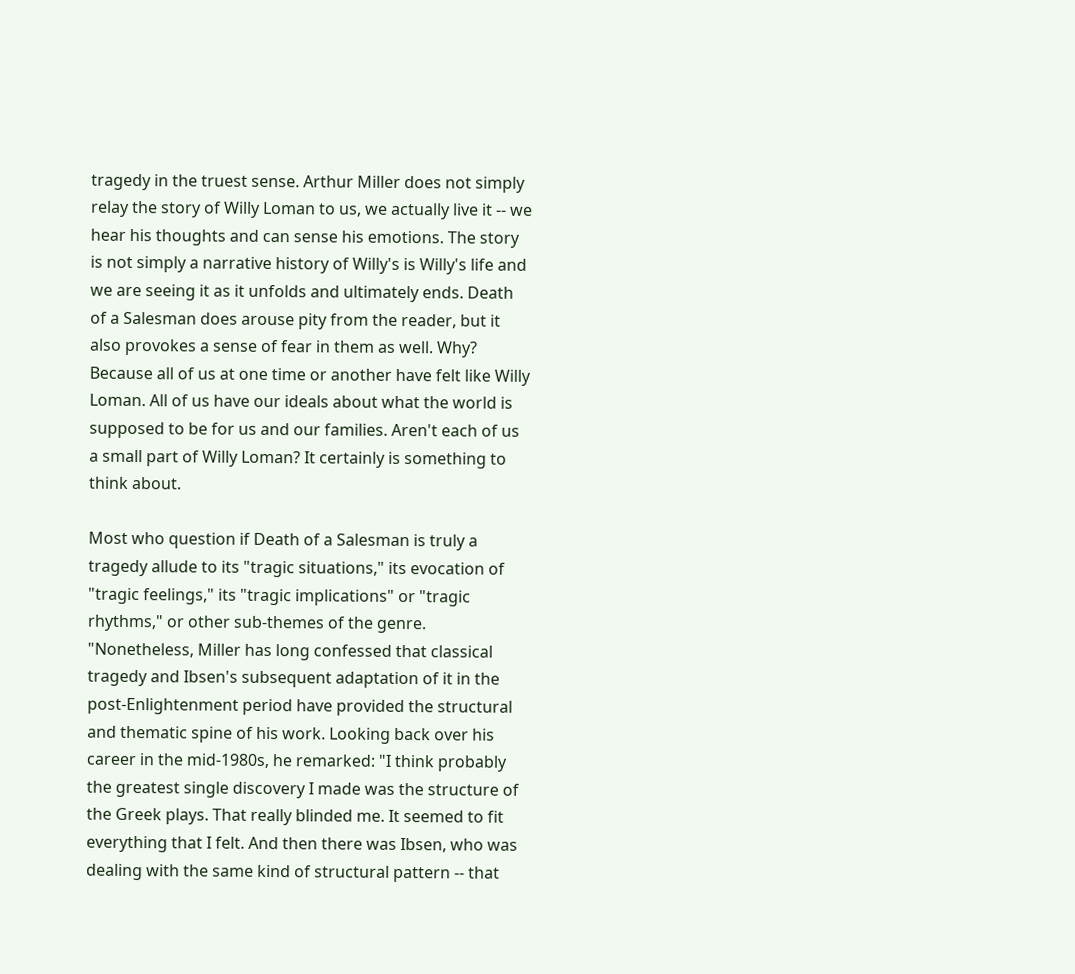tragedy in the truest sense. Arthur Miller does not simply relay the story of Willy Loman to us, we actually live it -- we hear his thoughts and can sense his emotions. The story is not simply a narrative history of Willy's is Willy's life and we are seeing it as it unfolds and ultimately ends. Death of a Salesman does arouse pity from the reader, but it also provokes a sense of fear in them as well. Why? Because all of us at one time or another have felt like Willy Loman. All of us have our ideals about what the world is supposed to be for us and our families. Aren't each of us a small part of Willy Loman? It certainly is something to think about.

Most who question if Death of a Salesman is truly a tragedy allude to its "tragic situations," its evocation of "tragic feelings," its "tragic implications" or "tragic rhythms," or other sub-themes of the genre. "Nonetheless, Miller has long confessed that classical tragedy and Ibsen's subsequent adaptation of it in the post-Enlightenment period have provided the structural and thematic spine of his work. Looking back over his career in the mid-1980s, he remarked: "I think probably the greatest single discovery I made was the structure of the Greek plays. That really blinded me. It seemed to fit everything that I felt. And then there was Ibsen, who was dealing with the same kind of structural pattern -- that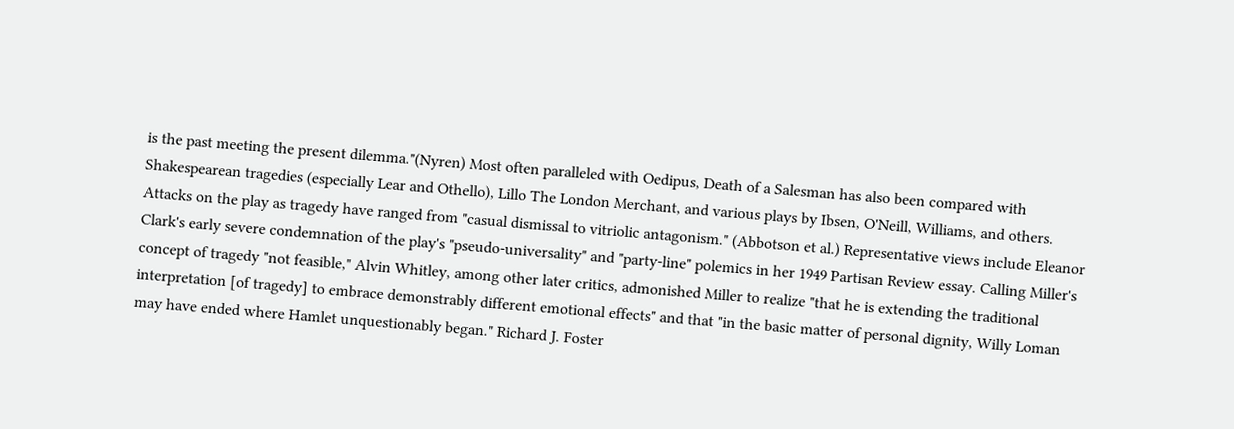is the past meeting the present dilemma."(Nyren) Most often paralleled with Oedipus, Death of a Salesman has also been compared with Shakespearean tragedies (especially Lear and Othello), Lillo The London Merchant, and various plays by Ibsen, O'Neill, Williams, and others. Attacks on the play as tragedy have ranged from "casual dismissal to vitriolic antagonism." (Abbotson et al.) Representative views include Eleanor Clark's early severe condemnation of the play's "pseudo-universality" and "party-line" polemics in her 1949 Partisan Review essay. Calling Miller's concept of tragedy "not feasible," Alvin Whitley, among other later critics, admonished Miller to realize "that he is extending the traditional interpretation [of tragedy] to embrace demonstrably different emotional effects" and that "in the basic matter of personal dignity, Willy Loman may have ended where Hamlet unquestionably began." Richard J. Foster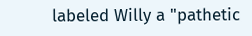labeled Willy a "pathetic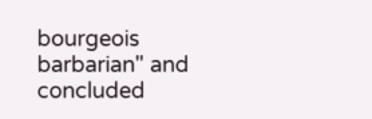bourgeois barbarian" and concluded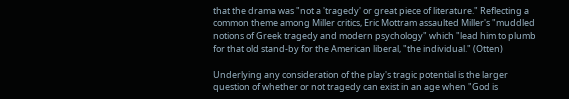that the drama was "not a 'tragedy' or great piece of literature." Reflecting a common theme among Miller critics, Eric Mottram assaulted Miller's "muddled notions of Greek tragedy and modern psychology" which "lead him to plumb for that old stand-by for the American liberal, "the individual." (Otten)

Underlying any consideration of the play's tragic potential is the larger question of whether or not tragedy can exist in an age when "God is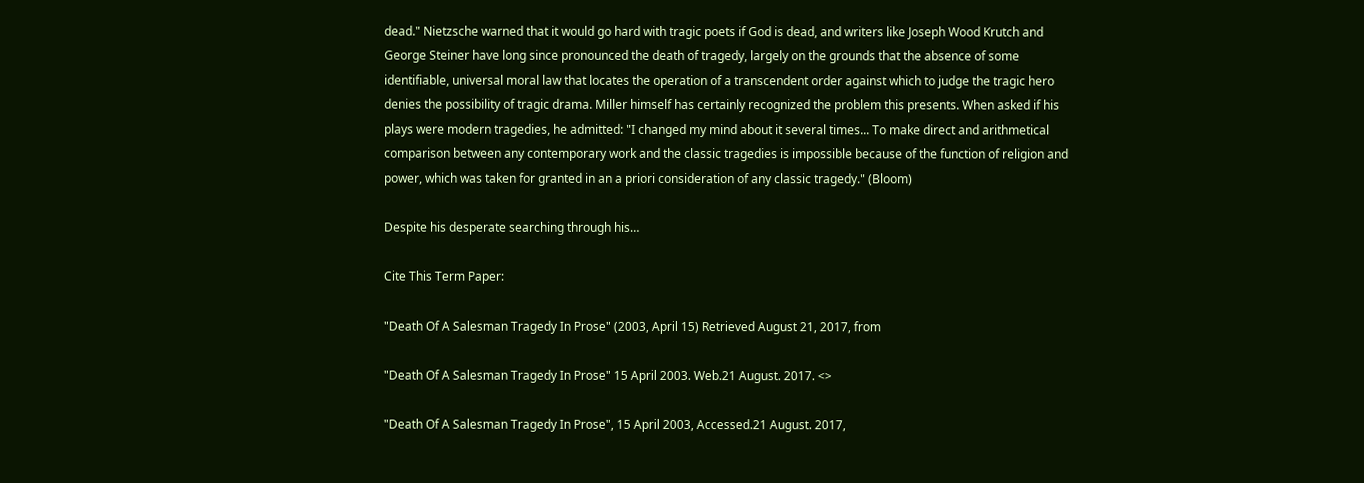dead." Nietzsche warned that it would go hard with tragic poets if God is dead, and writers like Joseph Wood Krutch and George Steiner have long since pronounced the death of tragedy, largely on the grounds that the absence of some identifiable, universal moral law that locates the operation of a transcendent order against which to judge the tragic hero denies the possibility of tragic drama. Miller himself has certainly recognized the problem this presents. When asked if his plays were modern tragedies, he admitted: "I changed my mind about it several times... To make direct and arithmetical comparison between any contemporary work and the classic tragedies is impossible because of the function of religion and power, which was taken for granted in an a priori consideration of any classic tragedy." (Bloom)

Despite his desperate searching through his…

Cite This Term Paper:

"Death Of A Salesman Tragedy In Prose" (2003, April 15) Retrieved August 21, 2017, from

"Death Of A Salesman Tragedy In Prose" 15 April 2003. Web.21 August. 2017. <>

"Death Of A Salesman Tragedy In Prose", 15 April 2003, Accessed.21 August. 2017,